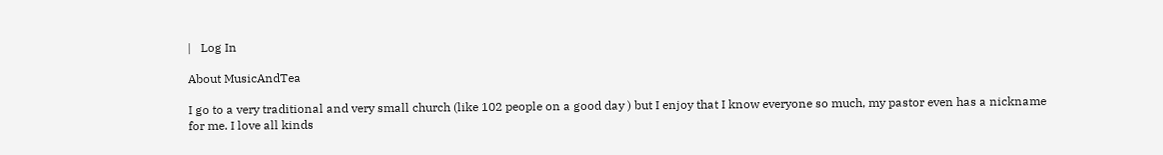|   Log In

About MusicAndTea

I go to a very traditional and very small church (like 102 people on a good day ) but I enjoy that I know everyone so much, my pastor even has a nickname for me. I love all kinds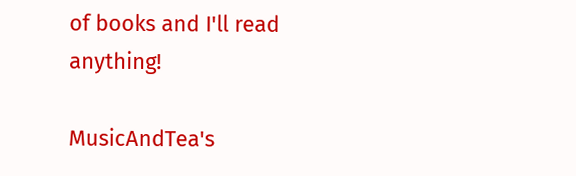of books and I'll read anything!

MusicAndTea's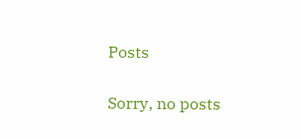Posts

Sorry, no posts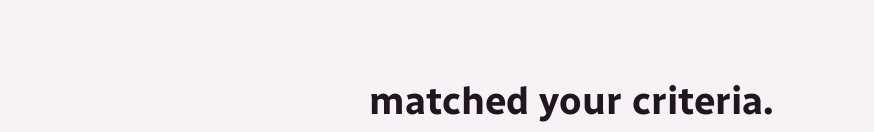matched your criteria.